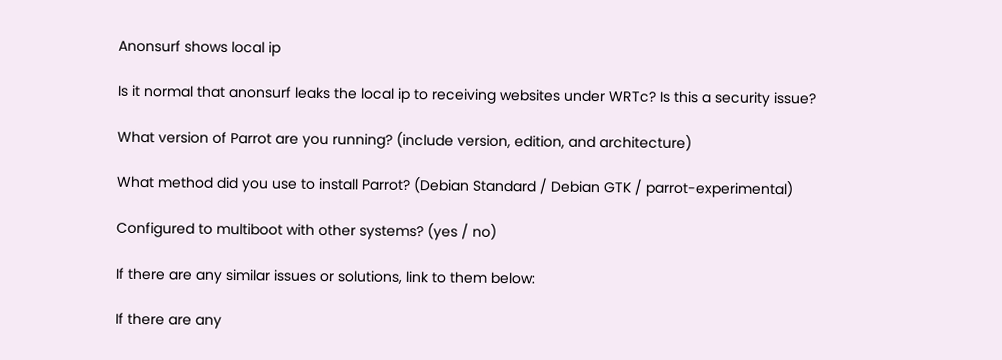Anonsurf shows local ip

Is it normal that anonsurf leaks the local ip to receiving websites under WRTc? Is this a security issue?

What version of Parrot are you running? (include version, edition, and architecture)

What method did you use to install Parrot? (Debian Standard / Debian GTK / parrot-experimental)

Configured to multiboot with other systems? (yes / no)

If there are any similar issues or solutions, link to them below:

If there are any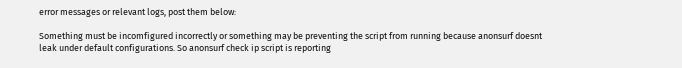error messages or relevant logs, post them below:

Something must be incomfigured incorrectly or something may be preventing the script from running because anonsurf doesnt leak under default configurations. So anonsurf check ip script is reporting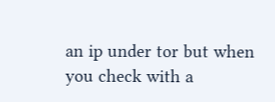an ip under tor but when you check with a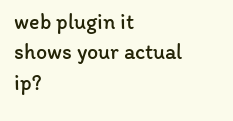web plugin it shows your actual ip?